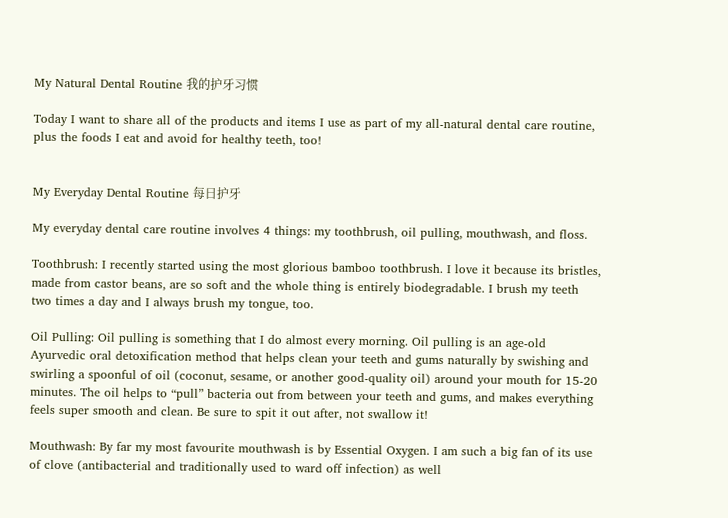My Natural Dental Routine 我的护牙习惯

Today I want to share all of the products and items I use as part of my all-natural dental care routine, plus the foods I eat and avoid for healthy teeth, too!


My Everyday Dental Routine 每日护牙

My everyday dental care routine involves 4 things: my toothbrush, oil pulling, mouthwash, and floss.

Toothbrush: I recently started using the most glorious bamboo toothbrush. I love it because its bristles, made from castor beans, are so soft and the whole thing is entirely biodegradable. I brush my teeth two times a day and I always brush my tongue, too.

Oil Pulling: Oil pulling is something that I do almost every morning. Oil pulling is an age-old Ayurvedic oral detoxification method that helps clean your teeth and gums naturally by swishing and swirling a spoonful of oil (coconut, sesame, or another good-quality oil) around your mouth for 15-20 minutes. The oil helps to “pull” bacteria out from between your teeth and gums, and makes everything feels super smooth and clean. Be sure to spit it out after, not swallow it!

Mouthwash: By far my most favourite mouthwash is by Essential Oxygen. I am such a big fan of its use of clove (antibacterial and traditionally used to ward off infection) as well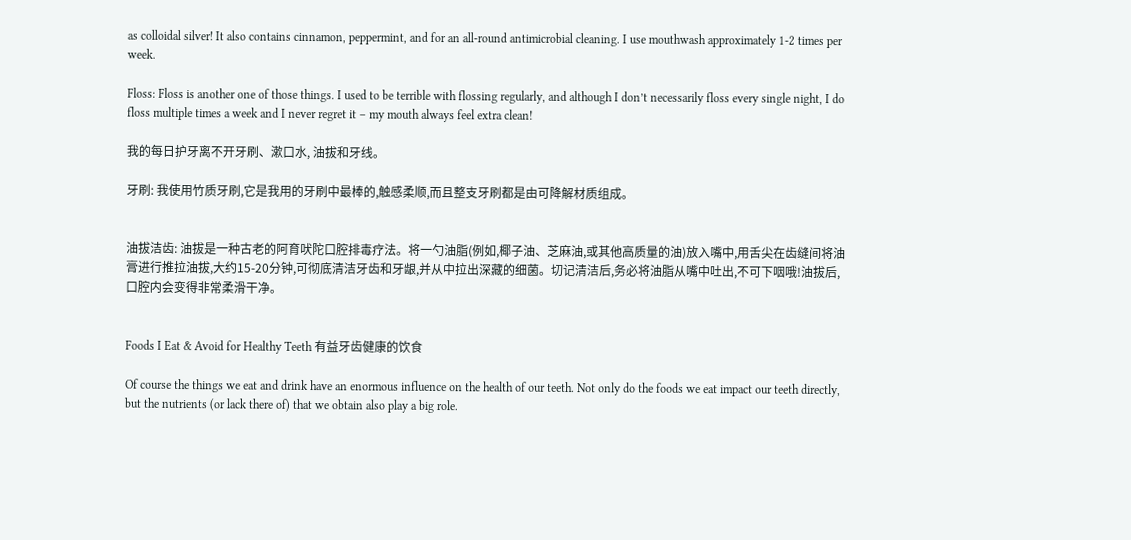as colloidal silver! It also contains cinnamon, peppermint, and for an all-round antimicrobial cleaning. I use mouthwash approximately 1-2 times per week.

Floss: Floss is another one of those things. I used to be terrible with flossing regularly, and although I don’t necessarily floss every single night, I do floss multiple times a week and I never regret it – my mouth always feel extra clean!

我的每日护牙离不开牙刷、漱口水, 油拔和牙线。

牙刷: 我使用竹质牙刷,它是我用的牙刷中最棒的,触感柔顺,而且整支牙刷都是由可降解材质组成。


油拔洁齿: 油拔是一种古老的阿育吠陀口腔排毒疗法。将一勺油脂(例如,椰子油、芝麻油,或其他高质量的油)放入嘴中,用舌尖在齿缝间将油膏进行推拉油拔,大约15-20分钟,可彻底清洁牙齿和牙龈,并从中拉出深藏的细菌。切记清洁后,务必将油脂从嘴中吐出,不可下咽哦!油拔后,口腔内会变得非常柔滑干净。


Foods I Eat & Avoid for Healthy Teeth 有益牙齿健康的饮食

Of course the things we eat and drink have an enormous influence on the health of our teeth. Not only do the foods we eat impact our teeth directly, but the nutrients (or lack there of) that we obtain also play a big role.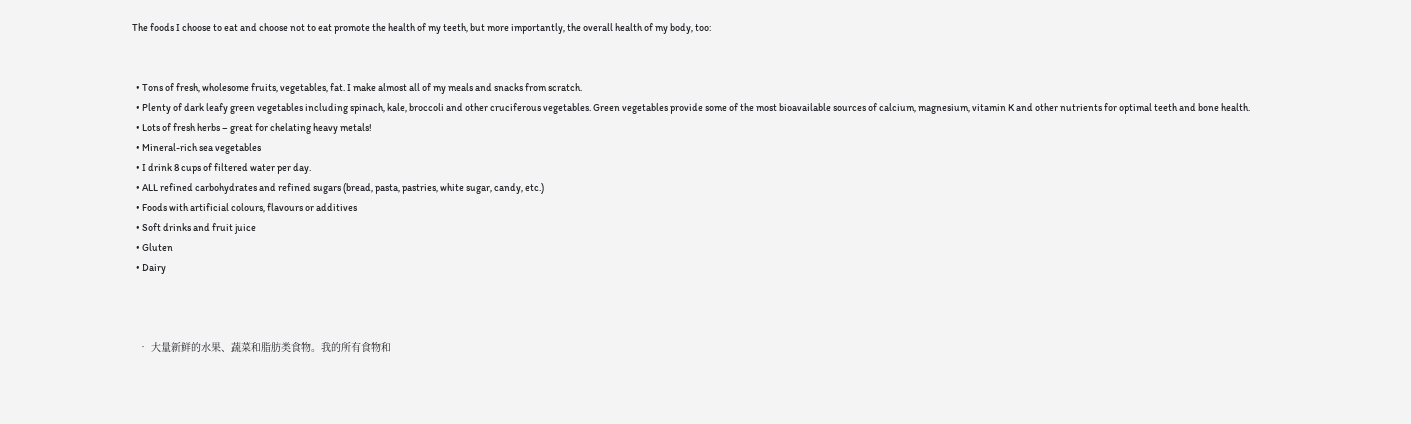The foods I choose to eat and choose not to eat promote the health of my teeth, but more importantly, the overall health of my body, too:


  • Tons of fresh, wholesome fruits, vegetables, fat. I make almost all of my meals and snacks from scratch.
  • Plenty of dark leafy green vegetables including spinach, kale, broccoli and other cruciferous vegetables. Green vegetables provide some of the most bioavailable sources of calcium, magnesium, vitamin K and other nutrients for optimal teeth and bone health.
  • Lots of fresh herbs – great for chelating heavy metals!
  • Mineral-rich sea vegetables
  • I drink 8 cups of filtered water per day.
  • ALL refined carbohydrates and refined sugars (bread, pasta, pastries, white sugar, candy, etc.)
  • Foods with artificial colours, flavours or additives
  • Soft drinks and fruit juice
  • Gluten
  • Dairy



  • 大量新鲜的水果、蔬菜和脂肪类食物。我的所有食物和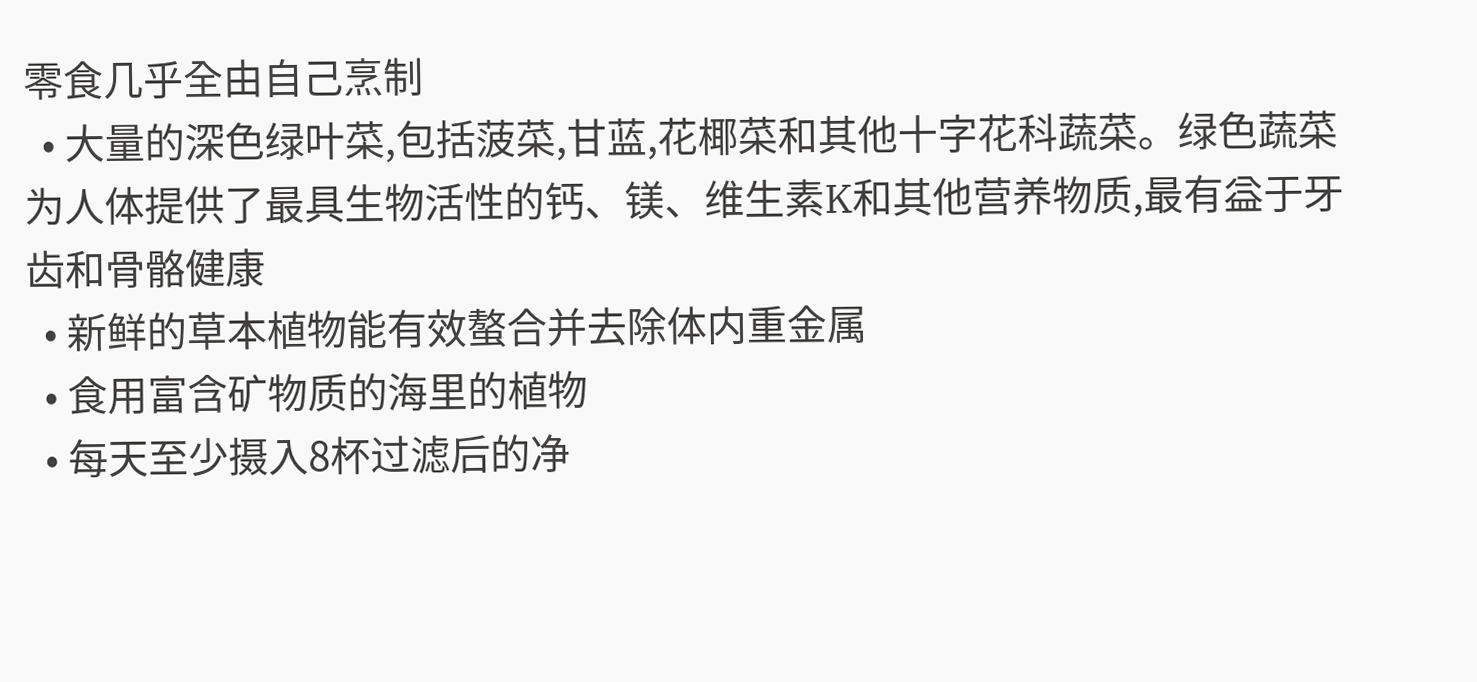零食几乎全由自己烹制
  • 大量的深色绿叶菜,包括菠菜,甘蓝,花椰菜和其他十字花科蔬菜。绿色蔬菜为人体提供了最具生物活性的钙、镁、维生素K和其他营养物质,最有益于牙齿和骨骼健康
  • 新鲜的草本植物能有效螯合并去除体内重金属
  • 食用富含矿物质的海里的植物
  • 每天至少摄入8杯过滤后的净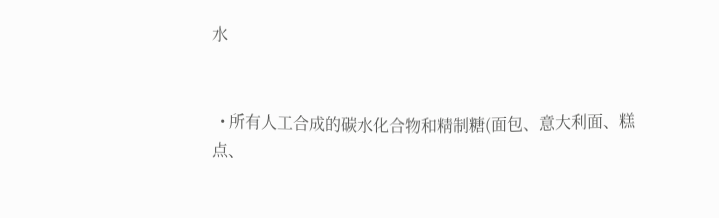水


  • 所有人工合成的碳水化合物和精制糖(面包、意大利面、糕点、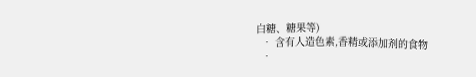白糖、糖果等)
  • 含有人造色素,香精或添加剂的食物
  •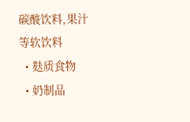碳酸饮料,果汁等软饮料
  • 麸质食物
  • 奶制品